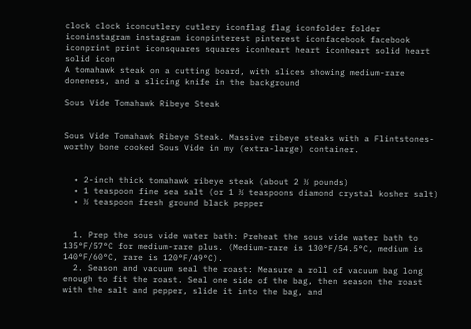clock clock iconcutlery cutlery iconflag flag iconfolder folder iconinstagram instagram iconpinterest pinterest iconfacebook facebook iconprint print iconsquares squares iconheart heart iconheart solid heart solid icon
A tomahawk steak on a cutting board, with slices showing medium-rare doneness, and a slicing knife in the background

Sous Vide Tomahawk Ribeye Steak


Sous Vide Tomahawk Ribeye Steak. Massive ribeye steaks with a Flintstones-worthy bone cooked Sous Vide in my (extra-large) container.


  • 2-inch thick tomahawk ribeye steak (about 2 ½ pounds)
  • 1 teaspoon fine sea salt (or 1 ½ teaspoons diamond crystal kosher salt)
  • ½ teaspoon fresh ground black pepper


  1. Prep the sous vide water bath: Preheat the sous vide water bath to 135°F/57°C for medium-rare plus. (Medium-rare is 130°F/54.5°C, medium is 140°F/60°C, rare is 120°F/49°C).
  2. Season and vacuum seal the roast: Measure a roll of vacuum bag long enough to fit the roast. Seal one side of the bag, then season the roast with the salt and pepper, slide it into the bag, and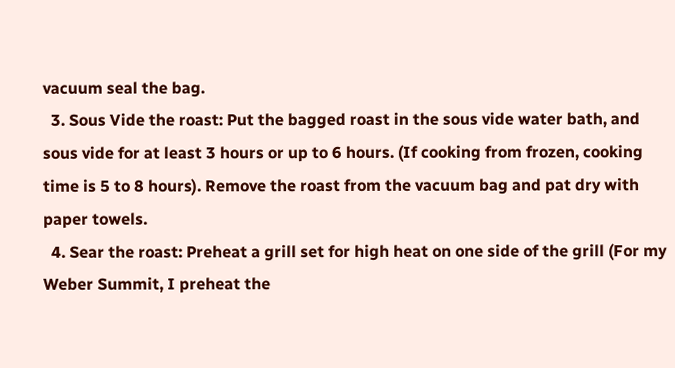vacuum seal the bag.
  3. Sous Vide the roast: Put the bagged roast in the sous vide water bath, and sous vide for at least 3 hours or up to 6 hours. (If cooking from frozen, cooking time is 5 to 8 hours). Remove the roast from the vacuum bag and pat dry with paper towels.
  4. Sear the roast: Preheat a grill set for high heat on one side of the grill (For my Weber Summit, I preheat the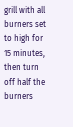grill with all burners set to high for 15 minutes, then turn off half the burners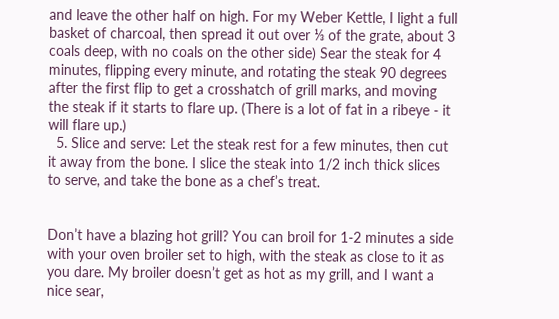and leave the other half on high. For my Weber Kettle, I light a full basket of charcoal, then spread it out over ⅓ of the grate, about 3 coals deep, with no coals on the other side) Sear the steak for 4 minutes, flipping every minute, and rotating the steak 90 degrees after the first flip to get a crosshatch of grill marks, and moving the steak if it starts to flare up. (There is a lot of fat in a ribeye - it will flare up.)
  5. Slice and serve: Let the steak rest for a few minutes, then cut it away from the bone. I slice the steak into 1/2 inch thick slices to serve, and take the bone as a chef’s treat.


Don’t have a blazing hot grill? You can broil for 1-2 minutes a side with your oven broiler set to high, with the steak as close to it as you dare. My broiler doesn’t get as hot as my grill, and I want a nice sear,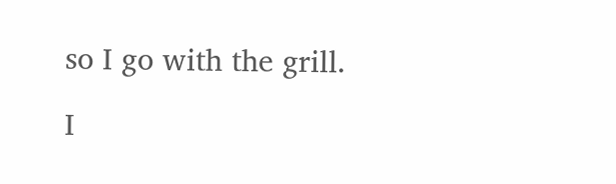so I go with the grill.

I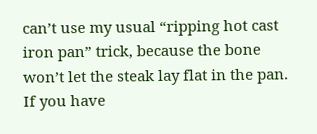can’t use my usual “ripping hot cast iron pan” trick, because the bone won’t let the steak lay flat in the pan. If you have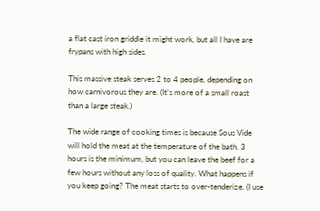a flat cast iron griddle it might work, but all I have are frypans with high sides.

This massive steak serves 2 to 4 people, depending on how carnivorous they are. (It’s more of a small roast than a large steak.)

The wide range of cooking times is because Sous Vide will hold the meat at the temperature of the bath. 3 hours is the minimum, but you can leave the beef for a few hours without any loss of quality. What happens if you keep going? The meat starts to over-tenderize. (I use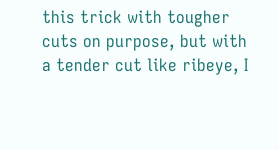this trick with tougher cuts on purpose, but with a tender cut like ribeye, I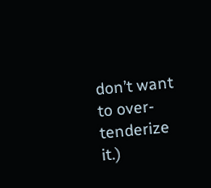don’t want to over-tenderize it.)